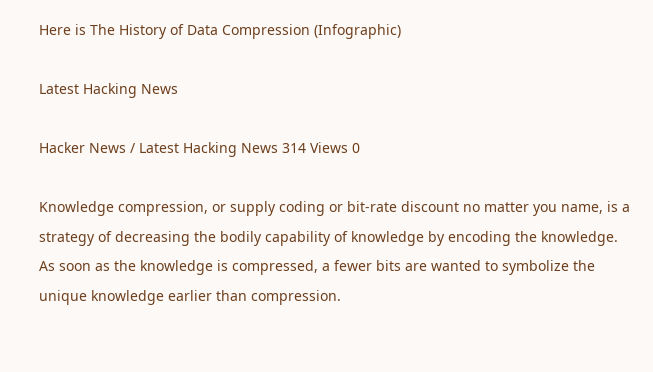Here is The History of Data Compression (Infographic)

Latest Hacking News

Hacker News / Latest Hacking News 314 Views 0

Knowledge compression, or supply coding or bit-rate discount no matter you name, is a strategy of decreasing the bodily capability of knowledge by encoding the knowledge. As soon as the knowledge is compressed, a fewer bits are wanted to symbolize the unique knowledge earlier than compression.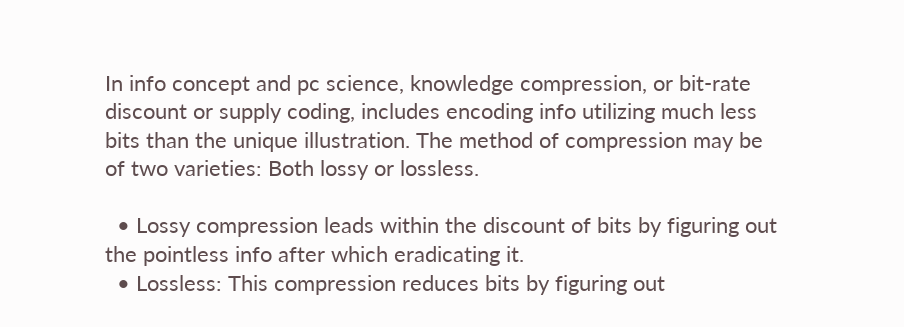In info concept and pc science, knowledge compression, or bit-rate discount or supply coding, includes encoding info utilizing much less bits than the unique illustration. The method of compression may be of two varieties: Both lossy or lossless.

  • Lossy compression leads within the discount of bits by figuring out the pointless info after which eradicating it.
  • Lossless: This compression reduces bits by figuring out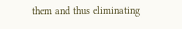them and thus eliminating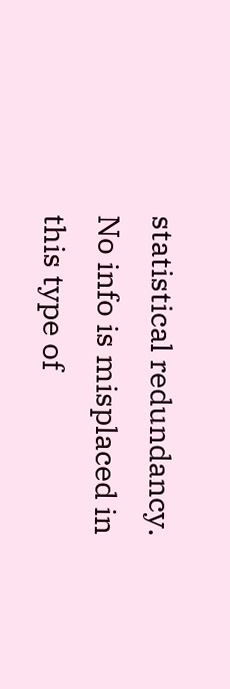statistical redundancy. No info is misplaced in this type of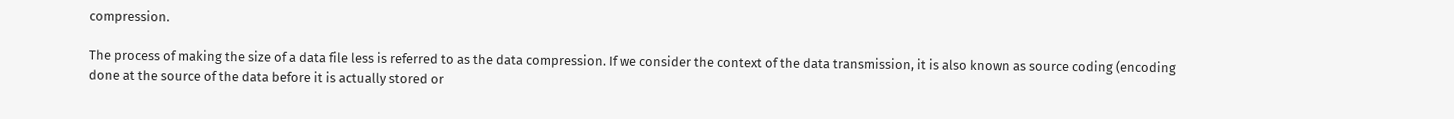compression.

The process of making the size of a data file less is referred to as the data compression. If we consider the context of the data transmission, it is also known as source coding (encoding done at the source of the data before it is actually stored or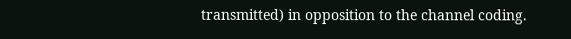transmitted) in opposition to the channel coding.